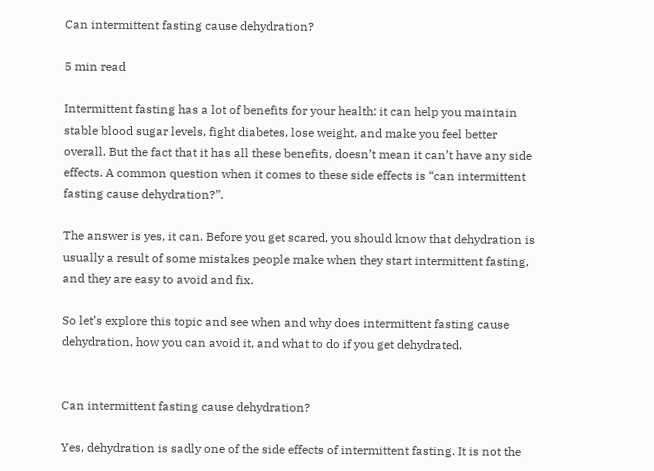Can intermittent fasting cause dehydration?

5 min read

Intermittent fasting has a lot of benefits for your health: it can help you maintain stable blood sugar levels, fight diabetes, lose weight, and make you feel better overall. But the fact that it has all these benefits, doesn’t mean it can’t have any side effects. A common question when it comes to these side effects is “can intermittent fasting cause dehydration?”.

The answer is yes, it can. Before you get scared, you should know that dehydration is usually a result of some mistakes people make when they start intermittent fasting, and they are easy to avoid and fix.

So let’s explore this topic and see when and why does intermittent fasting cause dehydration, how you can avoid it, and what to do if you get dehydrated.


Can intermittent fasting cause dehydration?

Yes, dehydration is sadly one of the side effects of intermittent fasting. It is not the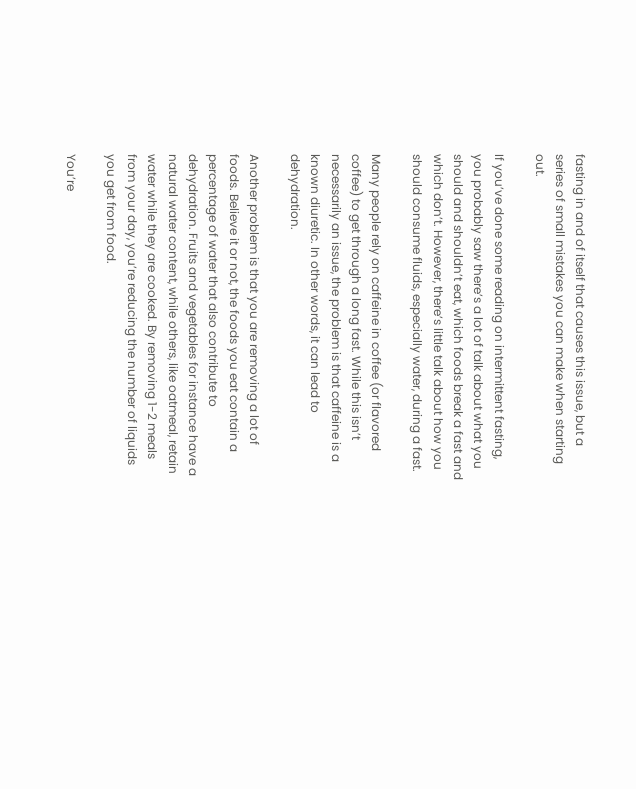fasting in and of itself that causes this issue, but a series of small mistakes you can make when starting out.

If you’ve done some reading on intermittent fasting, you probably saw there’s a lot of talk about what you should and shouldn’t eat, which foods break a fast and which don’t. However, there’s little talk about how you should consume fluids, especially water, during a fast.

Many people rely on caffeine in coffee (or flavored coffee) to get through a long fast. While this isn’t necessarily an issue, the problem is that caffeine is a known diuretic. In other words, it can lead to dehydration.

Another problem is that you are removing a lot of foods. Believe it or not, the foods you eat contain a percentage of water that also contribute to dehydration. Fruits and vegetables for instance have a natural water content, while others, like oatmeal, retain water while they are cooked. By removing 1-2 meals from your day, you’re reducing the number of liquids you get from food.

You’re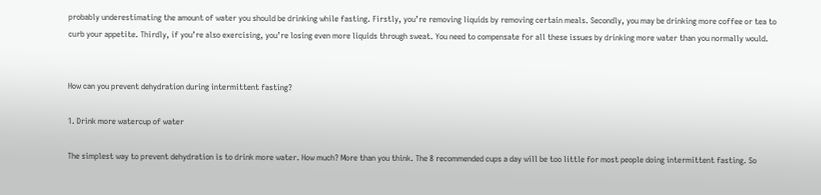probably underestimating the amount of water you should be drinking while fasting. Firstly, you’re removing liquids by removing certain meals. Secondly, you may be drinking more coffee or tea to curb your appetite. Thirdly, if you’re also exercising, you’re losing even more liquids through sweat. You need to compensate for all these issues by drinking more water than you normally would.


How can you prevent dehydration during intermittent fasting?

1. Drink more watercup of water

The simplest way to prevent dehydration is to drink more water. How much? More than you think. The 8 recommended cups a day will be too little for most people doing intermittent fasting. So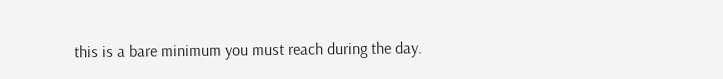this is a bare minimum you must reach during the day.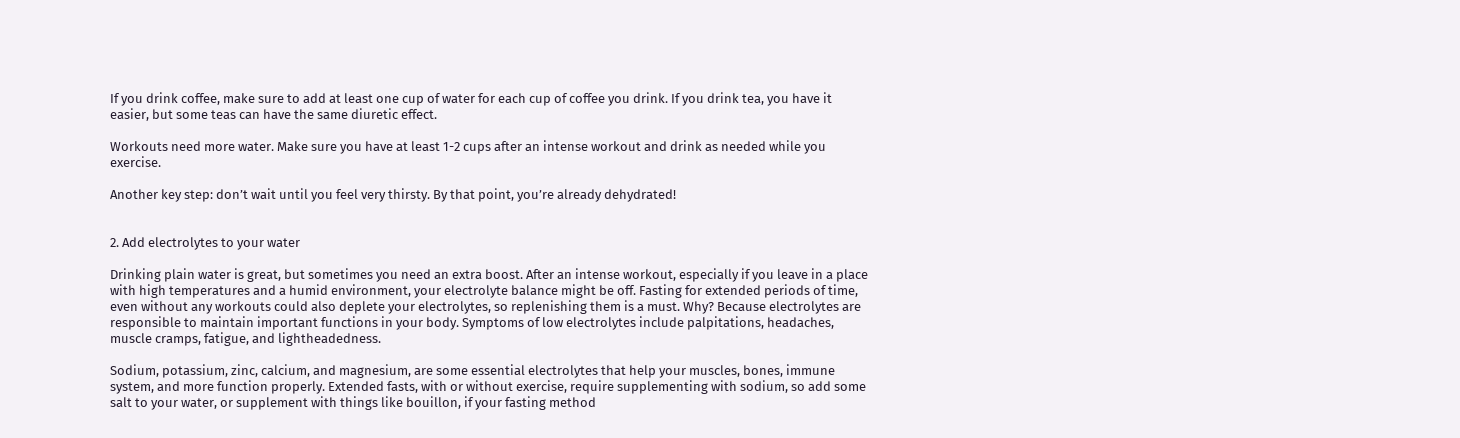If you drink coffee, make sure to add at least one cup of water for each cup of coffee you drink. If you drink tea, you have it easier, but some teas can have the same diuretic effect.

Workouts need more water. Make sure you have at least 1-2 cups after an intense workout and drink as needed while you exercise.

Another key step: don’t wait until you feel very thirsty. By that point, you’re already dehydrated!


2. Add electrolytes to your water

Drinking plain water is great, but sometimes you need an extra boost. After an intense workout, especially if you leave in a place with high temperatures and a humid environment, your electrolyte balance might be off. Fasting for extended periods of time, even without any workouts could also deplete your electrolytes, so replenishing them is a must. Why? Because electrolytes are responsible to maintain important functions in your body. Symptoms of low electrolytes include palpitations, headaches, muscle cramps, fatigue, and lightheadedness.

Sodium, potassium, zinc, calcium, and magnesium, are some essential electrolytes that help your muscles, bones, immune system, and more function properly. Extended fasts, with or without exercise, require supplementing with sodium, so add some salt to your water, or supplement with things like bouillon, if your fasting method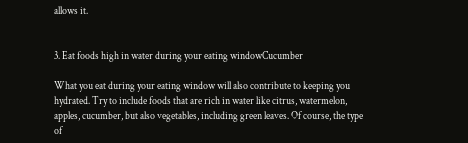allows it.


3. Eat foods high in water during your eating windowCucumber

What you eat during your eating window will also contribute to keeping you hydrated. Try to include foods that are rich in water like citrus, watermelon, apples, cucumber, but also vegetables, including green leaves. Of course, the type of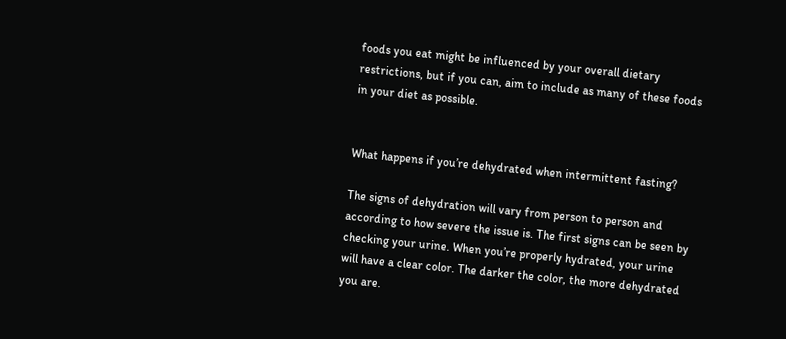foods you eat might be influenced by your overall dietary restrictions, but if you can, aim to include as many of these foods in your diet as possible.


What happens if you’re dehydrated when intermittent fasting?

The signs of dehydration will vary from person to person and according to how severe the issue is. The first signs can be seen by checking your urine. When you’re properly hydrated, your urine will have a clear color. The darker the color, the more dehydrated you are.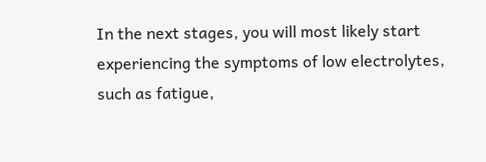In the next stages, you will most likely start experiencing the symptoms of low electrolytes, such as fatigue,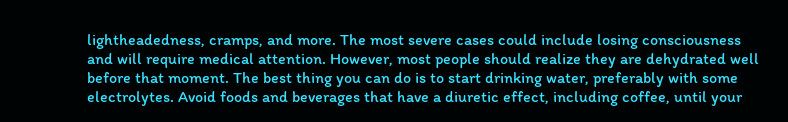lightheadedness, cramps, and more. The most severe cases could include losing consciousness and will require medical attention. However, most people should realize they are dehydrated well before that moment. The best thing you can do is to start drinking water, preferably with some electrolytes. Avoid foods and beverages that have a diuretic effect, including coffee, until your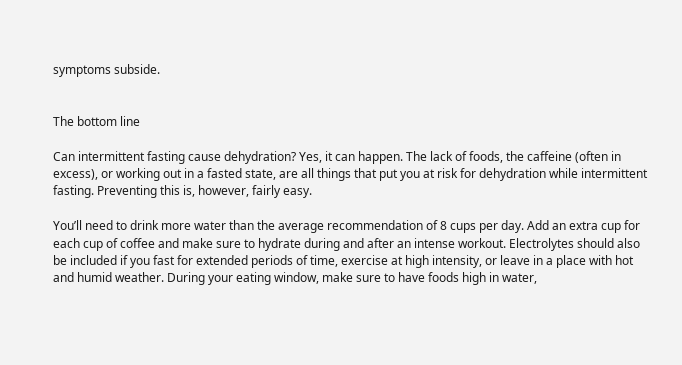symptoms subside.


The bottom line

Can intermittent fasting cause dehydration? Yes, it can happen. The lack of foods, the caffeine (often in excess), or working out in a fasted state, are all things that put you at risk for dehydration while intermittent fasting. Preventing this is, however, fairly easy.

You’ll need to drink more water than the average recommendation of 8 cups per day. Add an extra cup for each cup of coffee and make sure to hydrate during and after an intense workout. Electrolytes should also be included if you fast for extended periods of time, exercise at high intensity, or leave in a place with hot and humid weather. During your eating window, make sure to have foods high in water,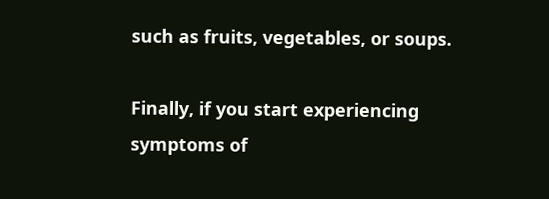such as fruits, vegetables, or soups.

Finally, if you start experiencing symptoms of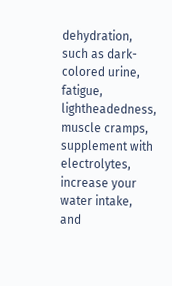dehydration, such as dark-colored urine, fatigue, lightheadedness, muscle cramps, supplement with electrolytes, increase your water intake, and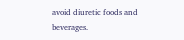avoid diuretic foods and beverages.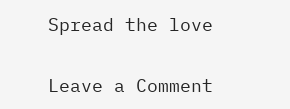Spread the love

Leave a Comment